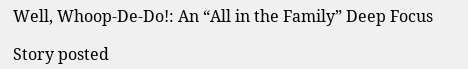Well, Whoop-De-Do!: An “All in the Family” Deep Focus

Story posted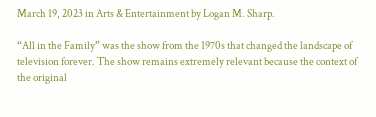March 19, 2023 in Arts & Entertainment by Logan M. Sharp.

“All in the Family” was the show from the 1970s that changed the landscape of television forever. The show remains extremely relevant because the context of the original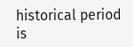historical period is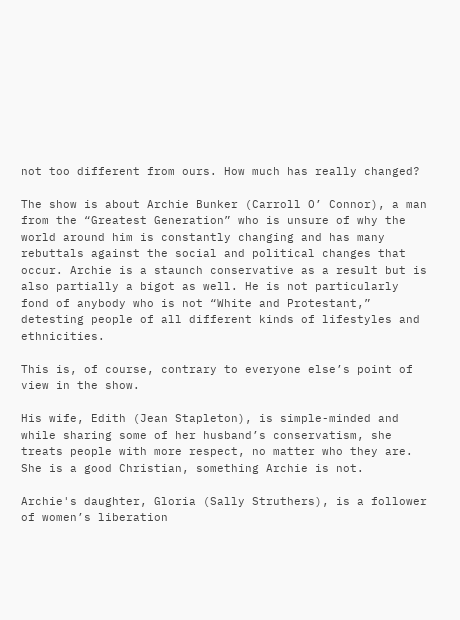not too different from ours. How much has really changed?

The show is about Archie Bunker (Carroll O’ Connor), a man from the “Greatest Generation” who is unsure of why the world around him is constantly changing and has many rebuttals against the social and political changes that occur. Archie is a staunch conservative as a result but is also partially a bigot as well. He is not particularly fond of anybody who is not “White and Protestant,” detesting people of all different kinds of lifestyles and ethnicities.

This is, of course, contrary to everyone else’s point of view in the show.

His wife, Edith (Jean Stapleton), is simple-minded and while sharing some of her husband’s conservatism, she treats people with more respect, no matter who they are. She is a good Christian, something Archie is not.

Archie's daughter, Gloria (Sally Struthers), is a follower of women’s liberation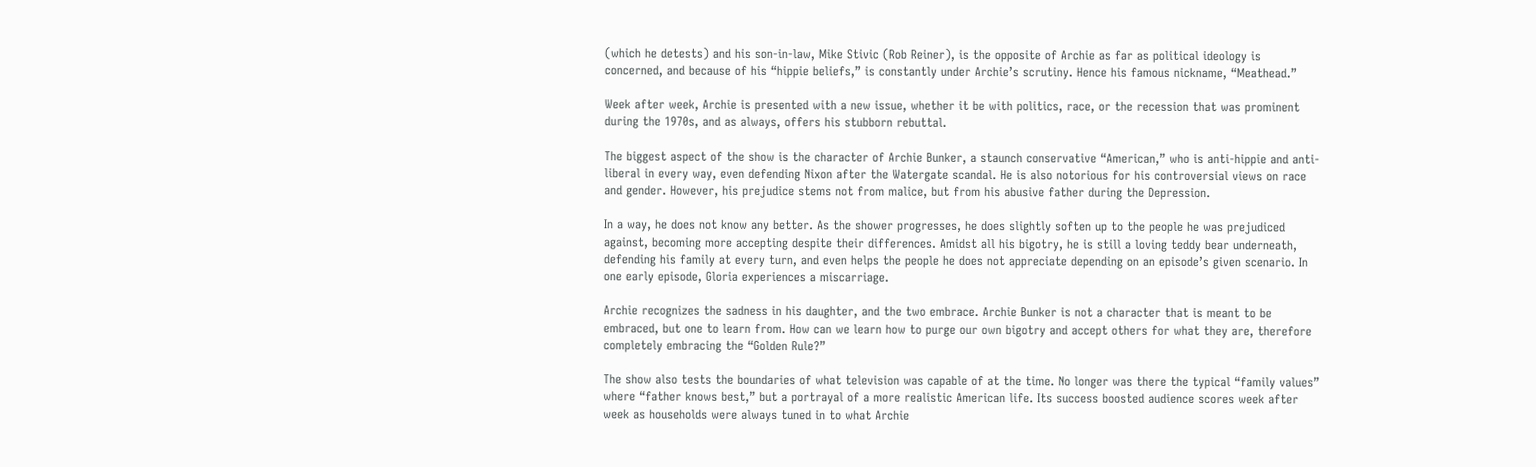(which he detests) and his son-in-law, Mike Stivic (Rob Reiner), is the opposite of Archie as far as political ideology is concerned, and because of his “hippie beliefs,” is constantly under Archie’s scrutiny. Hence his famous nickname, “Meathead.”

Week after week, Archie is presented with a new issue, whether it be with politics, race, or the recession that was prominent during the 1970s, and as always, offers his stubborn rebuttal.

The biggest aspect of the show is the character of Archie Bunker, a staunch conservative “American,” who is anti-hippie and anti-liberal in every way, even defending Nixon after the Watergate scandal. He is also notorious for his controversial views on race and gender. However, his prejudice stems not from malice, but from his abusive father during the Depression.

In a way, he does not know any better. As the shower progresses, he does slightly soften up to the people he was prejudiced against, becoming more accepting despite their differences. Amidst all his bigotry, he is still a loving teddy bear underneath, defending his family at every turn, and even helps the people he does not appreciate depending on an episode’s given scenario. In one early episode, Gloria experiences a miscarriage.

Archie recognizes the sadness in his daughter, and the two embrace. Archie Bunker is not a character that is meant to be embraced, but one to learn from. How can we learn how to purge our own bigotry and accept others for what they are, therefore completely embracing the “Golden Rule?”

The show also tests the boundaries of what television was capable of at the time. No longer was there the typical “family values” where “father knows best,” but a portrayal of a more realistic American life. Its success boosted audience scores week after week as households were always tuned in to what Archie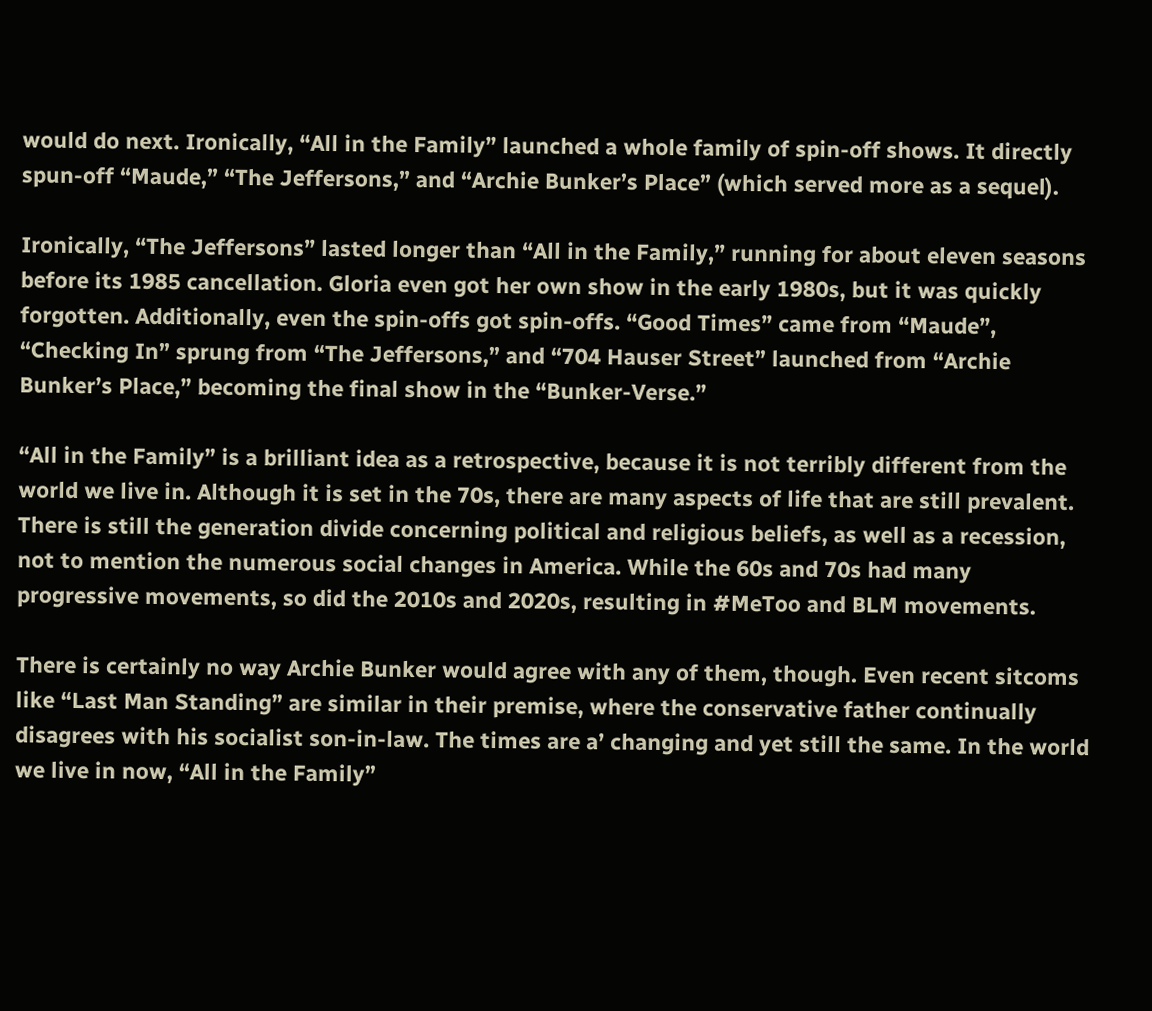would do next. Ironically, “All in the Family” launched a whole family of spin-off shows. It directly spun-off “Maude,” “The Jeffersons,” and “Archie Bunker’s Place” (which served more as a sequel).

Ironically, “The Jeffersons” lasted longer than “All in the Family,” running for about eleven seasons before its 1985 cancellation. Gloria even got her own show in the early 1980s, but it was quickly forgotten. Additionally, even the spin-offs got spin-offs. “Good Times” came from “Maude”, “Checking In” sprung from “The Jeffersons,” and “704 Hauser Street” launched from “Archie Bunker’s Place,” becoming the final show in the “Bunker-Verse.”

“All in the Family” is a brilliant idea as a retrospective, because it is not terribly different from the world we live in. Although it is set in the 70s, there are many aspects of life that are still prevalent. There is still the generation divide concerning political and religious beliefs, as well as a recession, not to mention the numerous social changes in America. While the 60s and 70s had many progressive movements, so did the 2010s and 2020s, resulting in #MeToo and BLM movements.

There is certainly no way Archie Bunker would agree with any of them, though. Even recent sitcoms like “Last Man Standing” are similar in their premise, where the conservative father continually disagrees with his socialist son-in-law. The times are a’ changing and yet still the same. In the world we live in now, “All in the Family”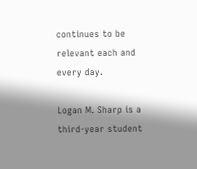continues to be relevant each and every day.

Logan M. Sharp is a third-year student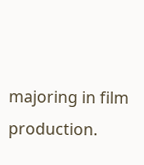majoring in film production.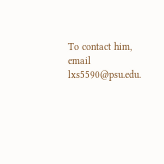To contact him, email lxs5590@psu.edu.